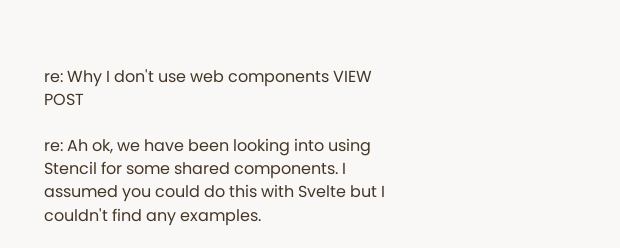re: Why I don't use web components VIEW POST

re: Ah ok, we have been looking into using Stencil for some shared components. I assumed you could do this with Svelte but I couldn't find any examples.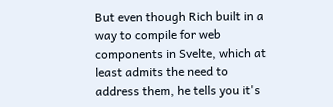But even though Rich built in a way to compile for web components in Svelte, which at least admits the need to address them, he tells you it's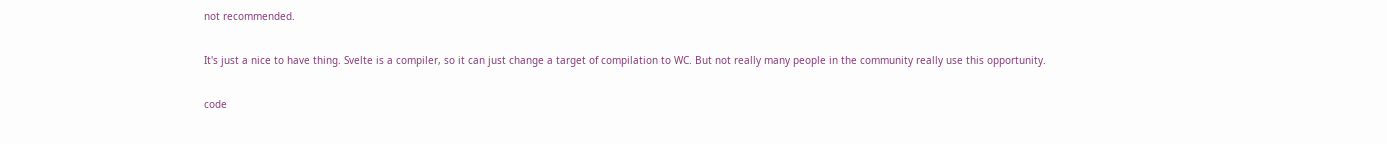not recommended.

It's just a nice to have thing. Svelte is a compiler, so it can just change a target of compilation to WC. But not really many people in the community really use this opportunity.

code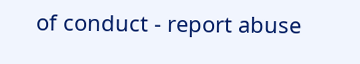of conduct - report abuse